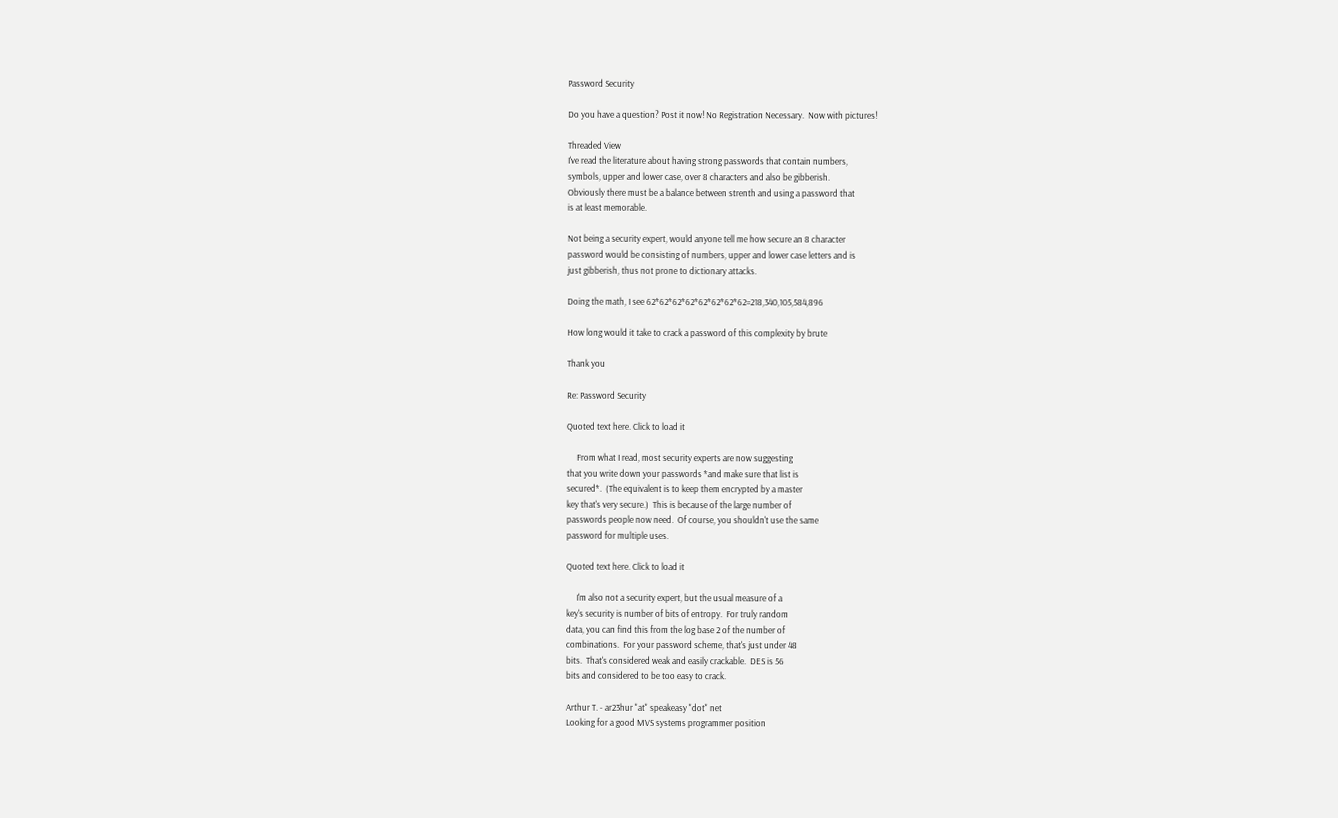Password Security

Do you have a question? Post it now! No Registration Necessary.  Now with pictures!

Threaded View
I've read the literature about having strong passwords that contain numbers,
symbols, upper and lower case, over 8 characters and also be gibberish.
Obviously there must be a balance between strenth and using a password that
is at least memorable.

Not being a security expert, would anyone tell me how secure an 8 character
password would be consisting of numbers, upper and lower case letters and is
just gibberish, thus not prone to dictionary attacks.

Doing the math, I see 62*62*62*62*62*62*62*62=218,340,105,584,896

How long would it take to crack a password of this complexity by brute

Thank you

Re: Password Security

Quoted text here. Click to load it

     From what I read, most security experts are now suggesting
that you write down your passwords *and make sure that list is
secured*.  (The equivalent is to keep them encrypted by a master
key that's very secure.)  This is because of the large number of
passwords people now need.  Of course, you shouldn't use the same
password for multiple uses.

Quoted text here. Click to load it

     I'm also not a security expert, but the usual measure of a
key's security is number of bits of entropy.  For truly random
data, you can find this from the log base 2 of the number of
combinations.  For your password scheme, that's just under 48
bits.  That's considered weak and easily crackable.  DES is 56
bits and considered to be too easy to crack.

Arthur T. - ar23hur "at" speakeasy "dot" net
Looking for a good MVS systems programmer position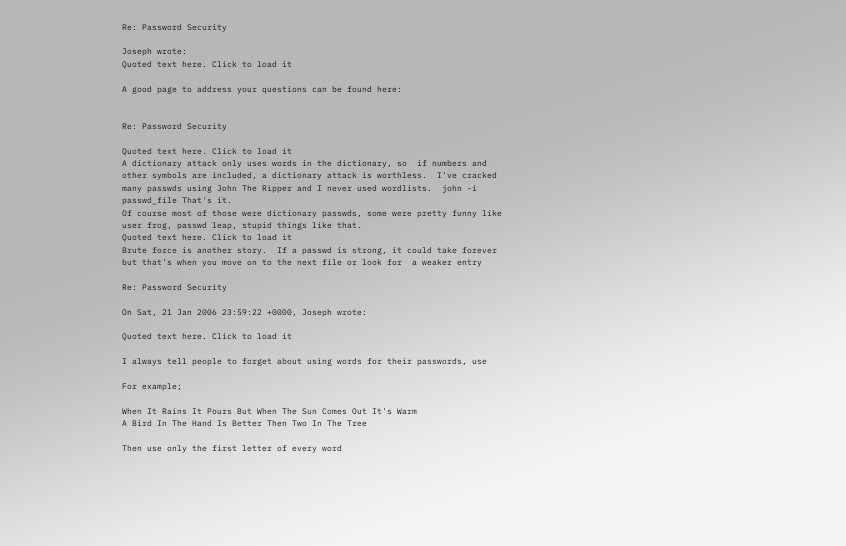Re: Password Security

Joseph wrote:
Quoted text here. Click to load it

A good page to address your questions can be found here:


Re: Password Security

Quoted text here. Click to load it
A dictionary attack only uses words in the dictionary, so  if numbers and
other symbols are included, a dictionary attack is worthless.  I've cracked
many passwds using John The Ripper and I never used wordlists.  john -i
passwd_file That's it.
Of course most of those were dictionary passwds, some were pretty funny like
user frog, passwd leap, stupid things like that.
Quoted text here. Click to load it
Brute force is another story.  If a passwd is strong, it could take forever
but that's when you move on to the next file or look for  a weaker entry

Re: Password Security

On Sat, 21 Jan 2006 23:59:22 +0000, Joseph wrote:

Quoted text here. Click to load it

I always tell people to forget about using words for their passwords, use

For example;

When It Rains It Pours But When The Sun Comes Out It's Warm
A Bird In The Hand Is Better Then Two In The Tree

Then use only the first letter of every word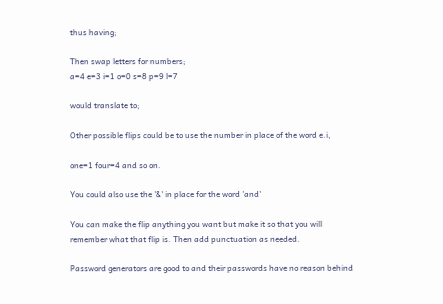thus having;

Then swap letters for numbers;
a=4 e=3 i=1 o=0 s=8 p=9 l=7

would translate to;

Other possible flips could be to use the number in place of the word e.i,

one=1 four=4 and so on.

You could also use the '&' in place for the word 'and'

You can make the flip anything you want but make it so that you will
remember what that flip is. Then add punctuation as needed.

Password generators are good to and their passwords have no reason behind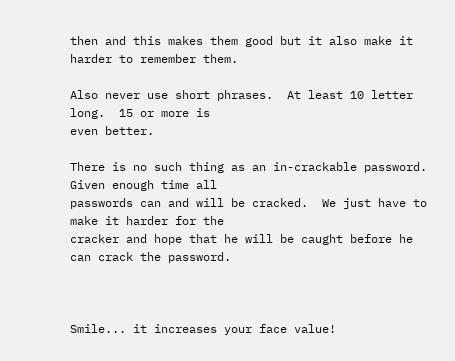then and this makes them good but it also make it harder to remember them.

Also never use short phrases.  At least 10 letter long.  15 or more is
even better.

There is no such thing as an in-crackable password.  Given enough time all
passwords can and will be cracked.  We just have to make it harder for the
cracker and hope that he will be caught before he can crack the password.



Smile... it increases your face value!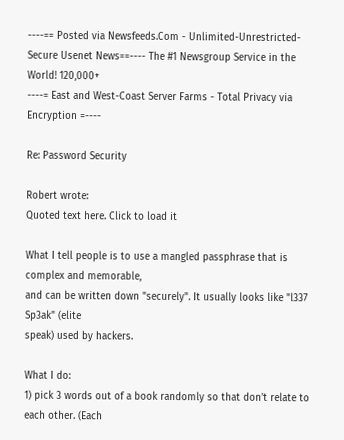----== Posted via Newsfeeds.Com - Unlimited-Unrestricted-Secure Usenet News==---- The #1 Newsgroup Service in the World! 120,000+
----= East and West-Coast Server Farms - Total Privacy via Encryption =----

Re: Password Security

Robert wrote:
Quoted text here. Click to load it

What I tell people is to use a mangled passphrase that is complex and memorable,
and can be written down "securely". It usually looks like "l337 Sp3ak" (elite
speak) used by hackers.

What I do:
1) pick 3 words out of a book randomly so that don't relate to each other. (Each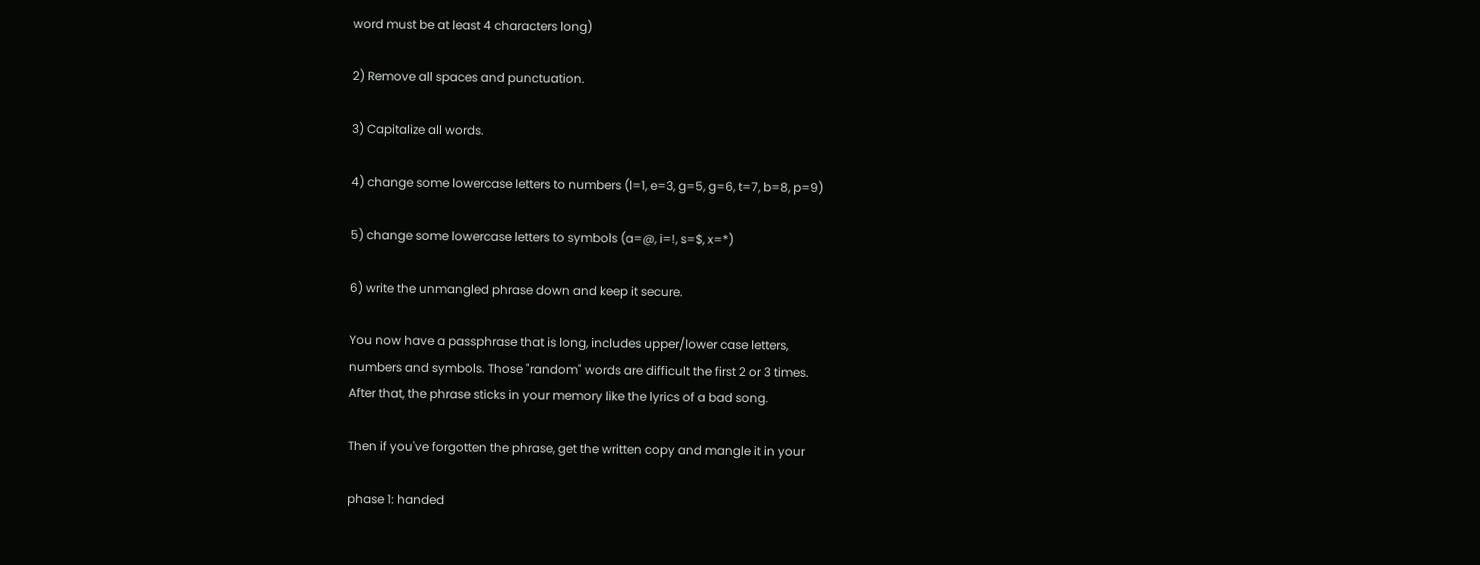word must be at least 4 characters long)

2) Remove all spaces and punctuation.

3) Capitalize all words.

4) change some lowercase letters to numbers (l=1, e=3, g=5, g=6, t=7, b=8, p=9)

5) change some lowercase letters to symbols (a=@, i=!, s=$, x=*)

6) write the unmangled phrase down and keep it secure.

You now have a passphrase that is long, includes upper/lower case letters,
numbers and symbols. Those "random" words are difficult the first 2 or 3 times.
After that, the phrase sticks in your memory like the lyrics of a bad song.

Then if you've forgotten the phrase, get the written copy and mangle it in your

phase 1: handed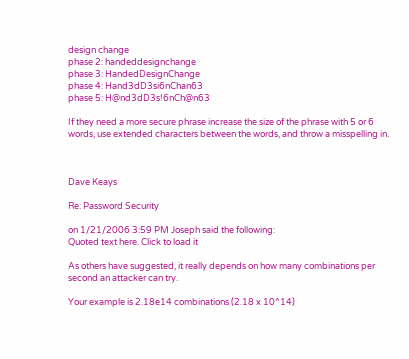design change
phase 2: handeddesignchange
phase 3: HandedDesignChange
phase 4: Hand3dD3si6nChan63
phase 5: H@nd3dD3s!6nCh@n63

If they need a more secure phrase increase the size of the phrase with 5 or 6
words, use extended characters between the words, and throw a misspelling in.



Dave Keays

Re: Password Security

on 1/21/2006 3:59 PM Joseph said the following:
Quoted text here. Click to load it

As others have suggested, it really depends on how many combinations per
second an attacker can try.

Your example is 2.18e14 combinations (2.18 x 10^14)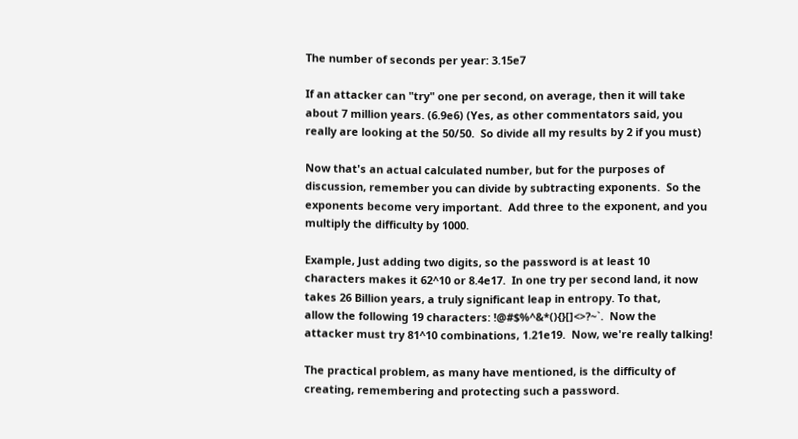The number of seconds per year: 3.15e7

If an attacker can "try" one per second, on average, then it will take
about 7 million years. (6.9e6) (Yes, as other commentators said, you
really are looking at the 50/50.  So divide all my results by 2 if you must)

Now that's an actual calculated number, but for the purposes of
discussion, remember you can divide by subtracting exponents.  So the
exponents become very important.  Add three to the exponent, and you
multiply the difficulty by 1000.

Example, Just adding two digits, so the password is at least 10
characters makes it 62^10 or 8.4e17.  In one try per second land, it now
takes 26 Billion years, a truly significant leap in entropy. To that,
allow the following 19 characters: !@#$%^&*(){}[]<>?~`.  Now the
attacker must try 81^10 combinations, 1.21e19.  Now, we're really talking!

The practical problem, as many have mentioned, is the difficulty of
creating, remembering and protecting such a password.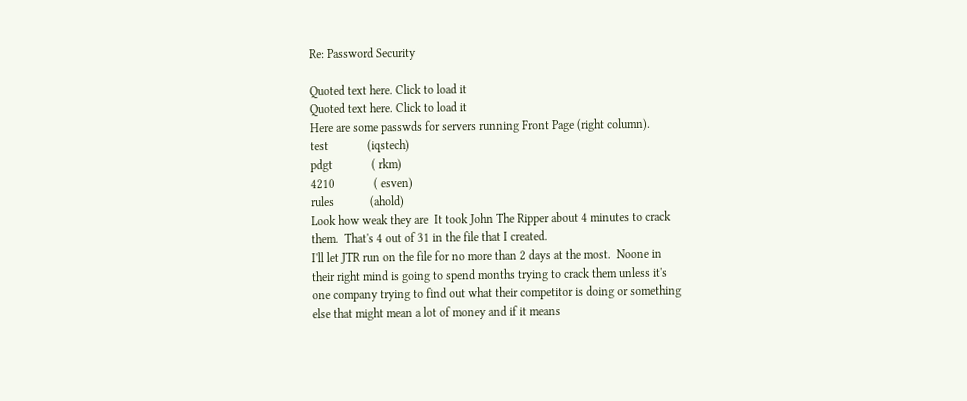Re: Password Security

Quoted text here. Click to load it
Quoted text here. Click to load it
Here are some passwds for servers running Front Page (right column).
test             (iqstech)
pdgt             ( rkm)
4210             ( esven)
rules            (ahold)
Look how weak they are  It took John The Ripper about 4 minutes to crack
them.  That's 4 out of 31 in the file that I created.
I'll let JTR run on the file for no more than 2 days at the most.  Noone in
their right mind is going to spend months trying to crack them unless it's
one company trying to find out what their competitor is doing or something
else that might mean a lot of money and if it means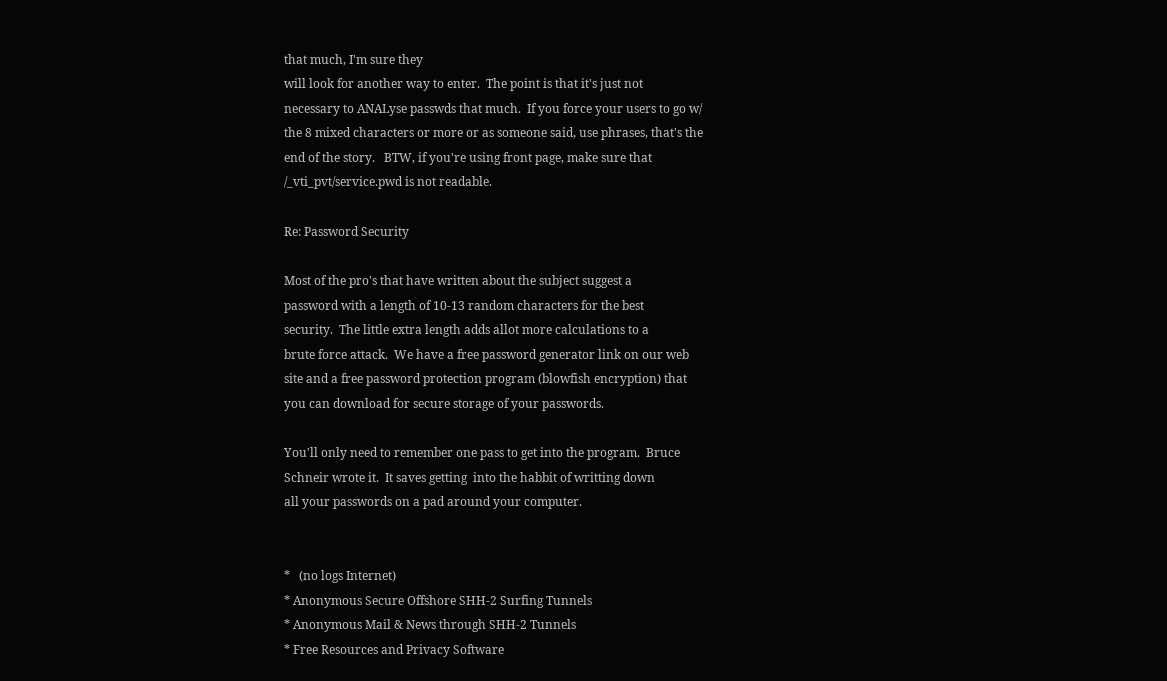that much, I'm sure they
will look for another way to enter.  The point is that it's just not
necessary to ANALyse passwds that much.  If you force your users to go w/
the 8 mixed characters or more or as someone said, use phrases, that's the
end of the story.   BTW, if you're using front page, make sure that
/_vti_pvt/service.pwd is not readable.

Re: Password Security

Most of the pro's that have written about the subject suggest a
password with a length of 10-13 random characters for the best
security.  The little extra length adds allot more calculations to a
brute force attack.  We have a free password generator link on our web
site and a free password protection program (blowfish encryption) that
you can download for secure storage of your passwords.

You'll only need to remember one pass to get into the program.  Bruce
Schneir wrote it.  It saves getting  into the habbit of writting down
all your passwords on a pad around your computer.


*   (no logs Internet)
* Anonymous Secure Offshore SHH-2 Surfing Tunnels
* Anonymous Mail & News through SHH-2 Tunnels
* Free Resources and Privacy Software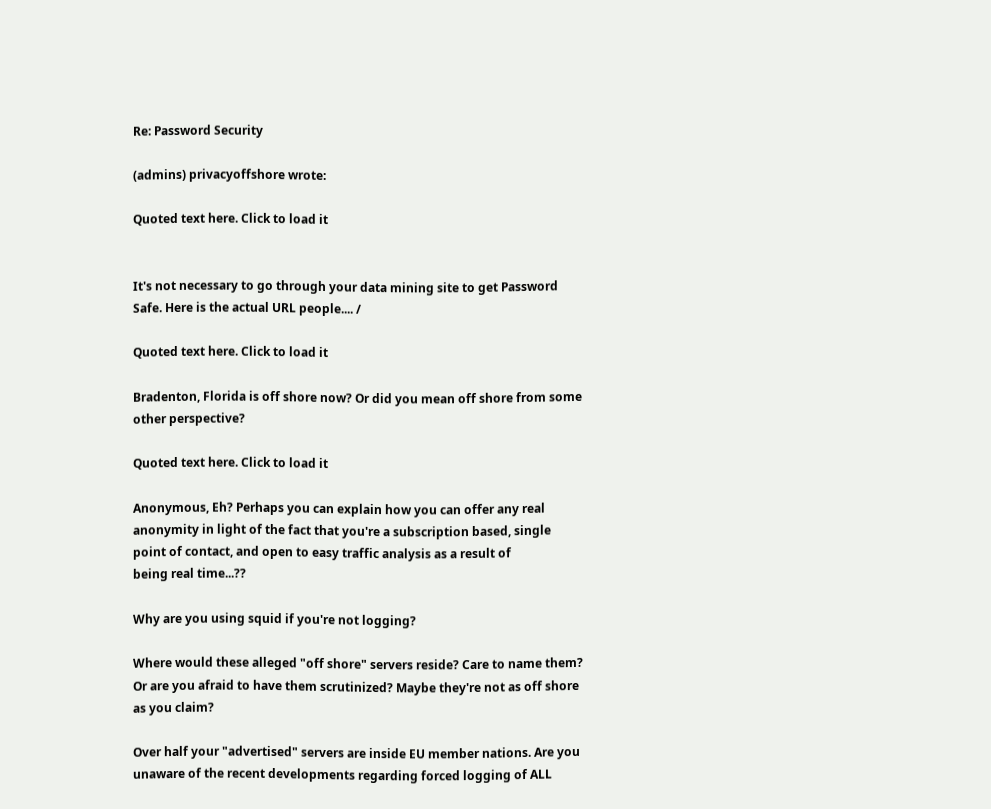Re: Password Security

(admins) privacyoffshore wrote:

Quoted text here. Click to load it


It's not necessary to go through your data mining site to get Password
Safe. Here is the actual URL people.... /

Quoted text here. Click to load it

Bradenton, Florida is off shore now? Or did you mean off shore from some
other perspective?

Quoted text here. Click to load it

Anonymous, Eh? Perhaps you can explain how you can offer any real
anonymity in light of the fact that you're a subscription based, single
point of contact, and open to easy traffic analysis as a result of
being real time...??

Why are you using squid if you're not logging?

Where would these alleged "off shore" servers reside? Care to name them?
Or are you afraid to have them scrutinized? Maybe they're not as off shore
as you claim?

Over half your "advertised" servers are inside EU member nations. Are you
unaware of the recent developments regarding forced logging of ALL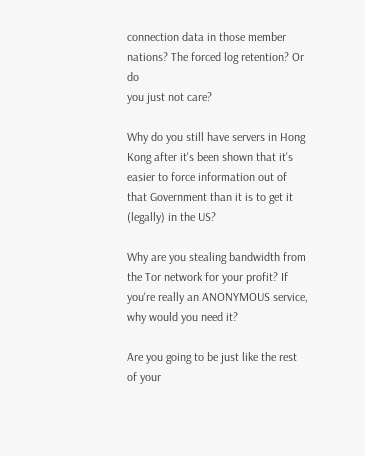connection data in those member nations? The forced log retention? Or do
you just not care?

Why do you still have servers in Hong Kong after it's been shown that it's
easier to force information out of that Government than it is to get it
(legally) in the US?

Why are you stealing bandwidth from the Tor network for your profit? If
you're really an ANONYMOUS service, why would you need it?

Are you going to be just like the rest of your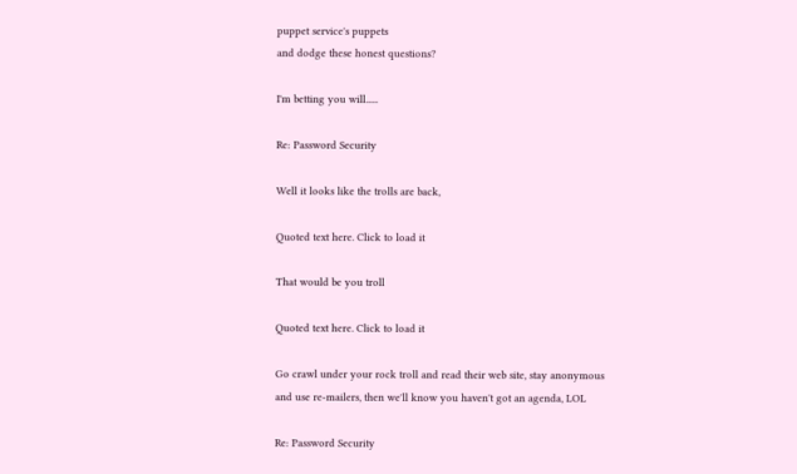puppet service's puppets
and dodge these honest questions?

I'm betting you will......

Re: Password Security

Well it looks like the trolls are back,

Quoted text here. Click to load it

That would be you troll

Quoted text here. Click to load it

Go crawl under your rock troll and read their web site, stay anonymous
and use re-mailers, then we'll know you haven't got an agenda, LOL

Re: Password Security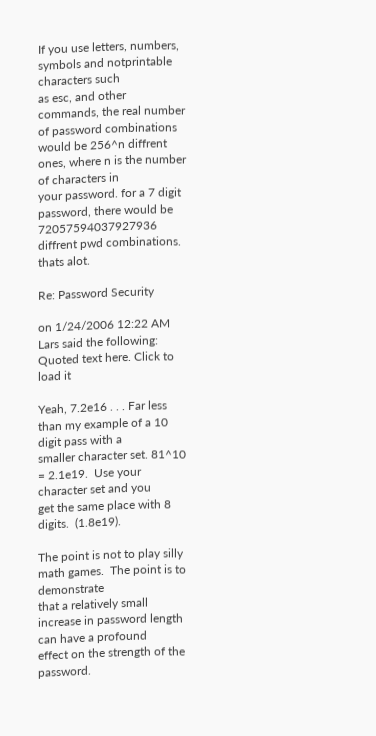If you use letters, numbers, symbols and notprintable characters such
as esc, and other commands, the real number of password combinations
would be 256^n diffrent ones, where n is the number of characters in
your password. for a 7 digit password, there would be 72057594037927936
diffrent pwd combinations. thats alot.

Re: Password Security

on 1/24/2006 12:22 AM Lars said the following:
Quoted text here. Click to load it

Yeah, 7.2e16 . . . Far less than my example of a 10 digit pass with a
smaller character set. 81^10 = 2.1e19.  Use your character set and you
get the same place with 8 digits.  (1.8e19).

The point is not to play silly math games.  The point is to demonstrate
that a relatively small increase in password length can have a profound
effect on the strength of the password.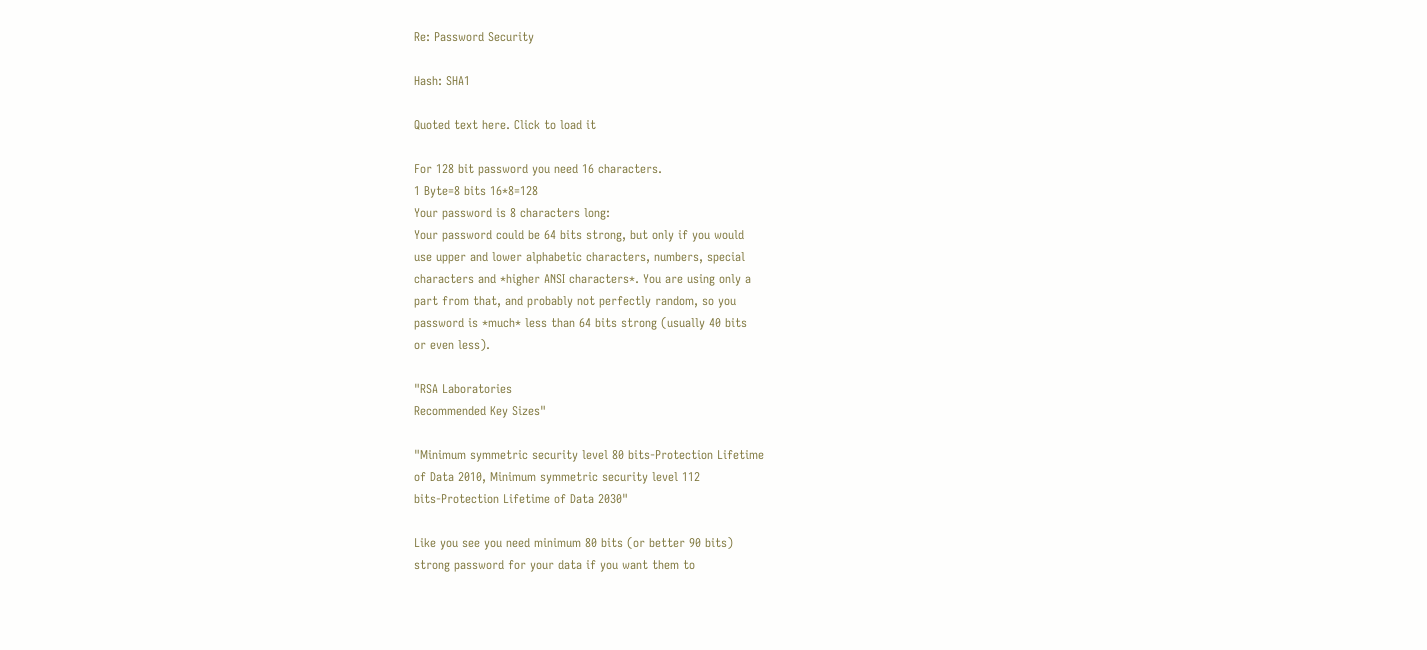Re: Password Security

Hash: SHA1

Quoted text here. Click to load it

For 128 bit password you need 16 characters.
1 Byte=8 bits 16*8=128
Your password is 8 characters long:
Your password could be 64 bits strong, but only if you would
use upper and lower alphabetic characters, numbers, special
characters and *higher ANSI characters*. You are using only a
part from that, and probably not perfectly random, so you
password is *much* less than 64 bits strong (usually 40 bits
or even less).

"RSA Laboratories
Recommended Key Sizes"

"Minimum symmetric security level 80 bits-Protection Lifetime
of Data 2010, Minimum symmetric security level 112
bits-Protection Lifetime of Data 2030"

Like you see you need minimum 80 bits (or better 90 bits)
strong password for your data if you want them to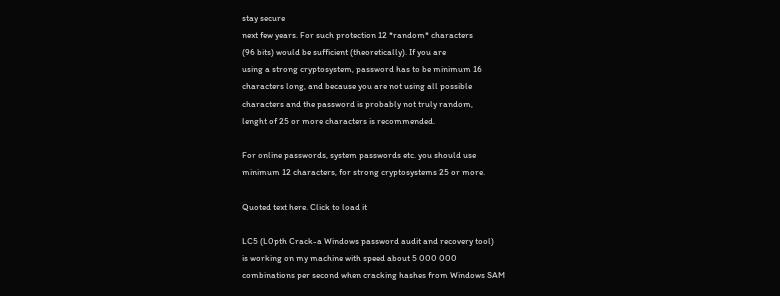stay secure
next few years. For such protection 12 *random* characters
(96 bits) would be sufficient (theoretically). If you are
using a strong cryptosystem, password has to be minimum 16
characters long, and because you are not using all possible
characters and the password is probably not truly random,
lenght of 25 or more characters is recommended.

For online passwords, system passwords etc. you should use
minimum 12 characters, for strong cryptosystems 25 or more.

Quoted text here. Click to load it

LC5 (L0pth Crack-a Windows password audit and recovery tool)
is working on my machine with speed about 5 000 000
combinations per second when cracking hashes from Windows SAM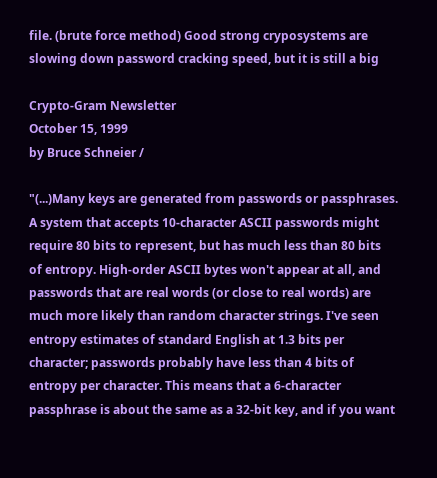file. (brute force method) Good strong cryposystems are
slowing down password cracking speed, but it is still a big

Crypto-Gram Newsletter
October 15, 1999
by Bruce Schneier /

"(...)Many keys are generated from passwords or passphrases.
A system that accepts 10-character ASCII passwords might
require 80 bits to represent, but has much less than 80 bits
of entropy. High-order ASCII bytes won't appear at all, and
passwords that are real words (or close to real words) are
much more likely than random character strings. I've seen
entropy estimates of standard English at 1.3 bits per
character; passwords probably have less than 4 bits of
entropy per character. This means that a 6-character
passphrase is about the same as a 32-bit key, and if you want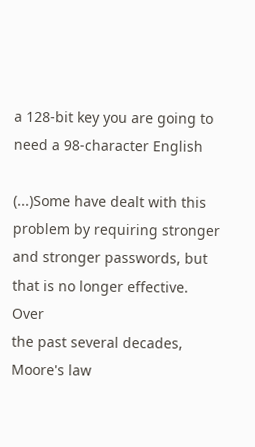a 128-bit key you are going to need a 98-character English

(...)Some have dealt with this problem by requiring stronger
and stronger passwords, but that is no longer effective. Over
the past several decades, Moore's law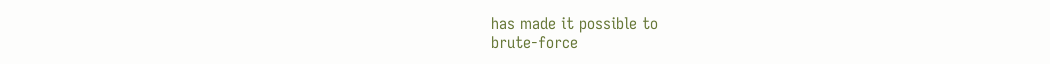has made it possible to
brute-force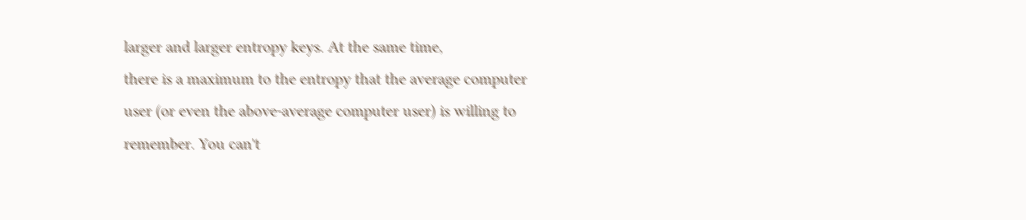larger and larger entropy keys. At the same time,
there is a maximum to the entropy that the average computer
user (or even the above-average computer user) is willing to
remember. You can't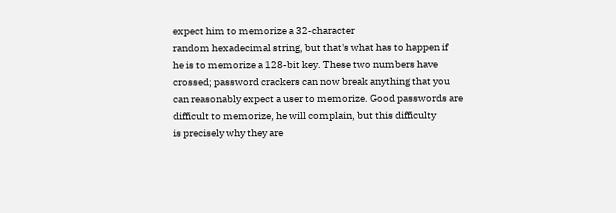expect him to memorize a 32-character
random hexadecimal string, but that's what has to happen if
he is to memorize a 128-bit key. These two numbers have
crossed; password crackers can now break anything that you
can reasonably expect a user to memorize. Good passwords are
difficult to memorize, he will complain, but this difficulty
is precisely why they are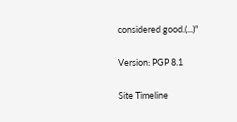considered good.(...)"


Version: PGP 8.1


Site Timeline